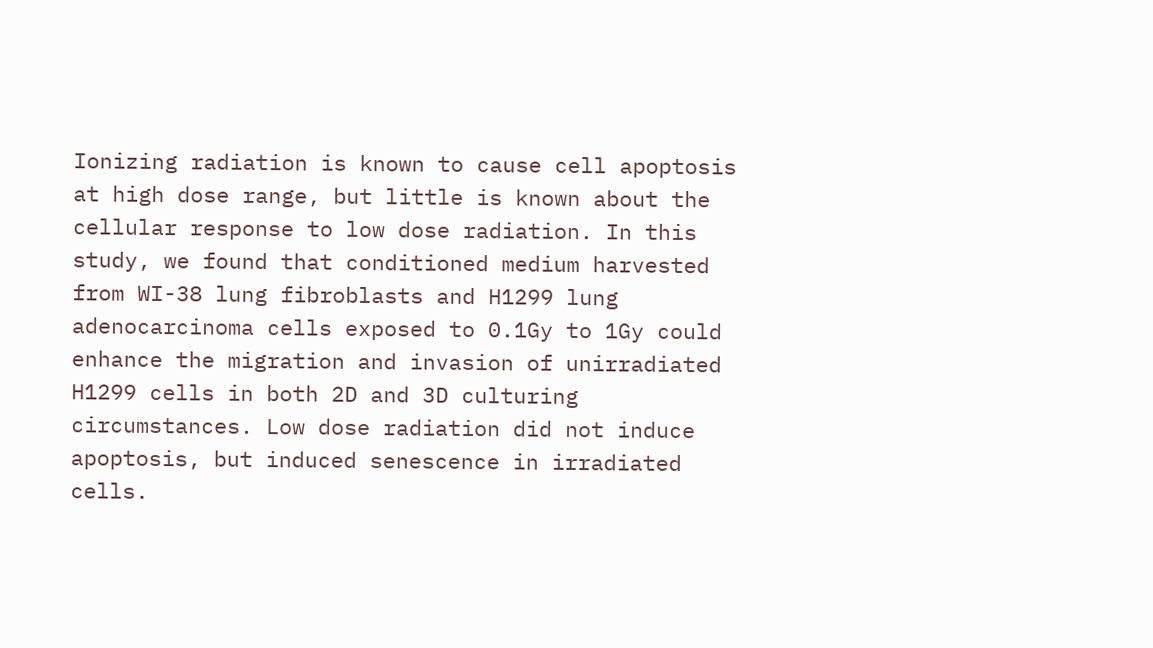Ionizing radiation is known to cause cell apoptosis at high dose range, but little is known about the cellular response to low dose radiation. In this study, we found that conditioned medium harvested from WI-38 lung fibroblasts and H1299 lung adenocarcinoma cells exposed to 0.1Gy to 1Gy could enhance the migration and invasion of unirradiated H1299 cells in both 2D and 3D culturing circumstances. Low dose radiation did not induce apoptosis, but induced senescence in irradiated cells.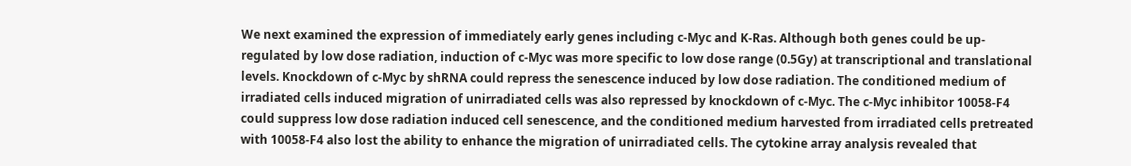We next examined the expression of immediately early genes including c-Myc and K-Ras. Although both genes could be up-regulated by low dose radiation, induction of c-Myc was more specific to low dose range (0.5Gy) at transcriptional and translational levels. Knockdown of c-Myc by shRNA could repress the senescence induced by low dose radiation. The conditioned medium of irradiated cells induced migration of unirradiated cells was also repressed by knockdown of c-Myc. The c-Myc inhibitor 10058-F4 could suppress low dose radiation induced cell senescence, and the conditioned medium harvested from irradiated cells pretreated with 10058-F4 also lost the ability to enhance the migration of unirradiated cells. The cytokine array analysis revealed that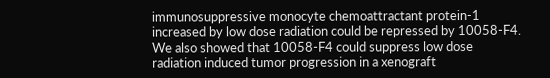immunosuppressive monocyte chemoattractant protein-1 increased by low dose radiation could be repressed by 10058-F4. We also showed that 10058-F4 could suppress low dose radiation induced tumor progression in a xenograft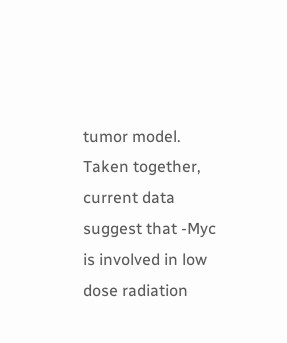tumor model. Taken together, current data suggest that -Myc is involved in low dose radiation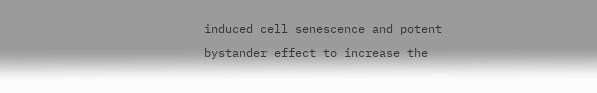induced cell senescence and potent bystander effect to increase the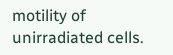motility of unirradiated cells.